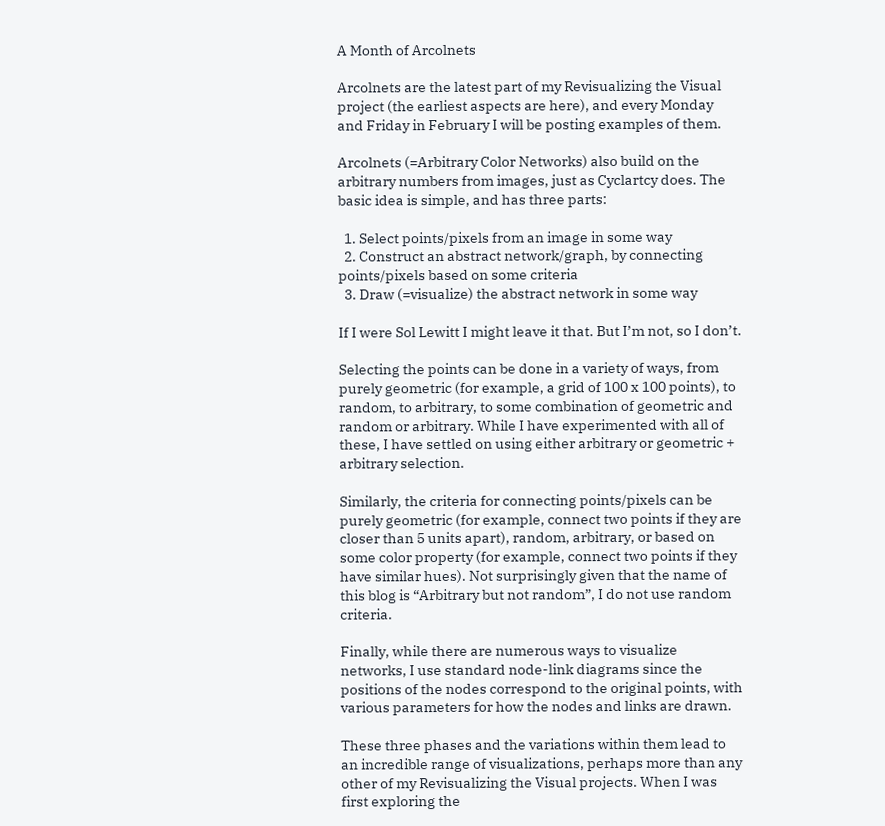A Month of Arcolnets

Arcolnets are the latest part of my Revisualizing the Visual project (the earliest aspects are here), and every Monday and Friday in February I will be posting examples of them.

Arcolnets (=Arbitrary Color Networks) also build on the arbitrary numbers from images, just as Cyclartcy does. The basic idea is simple, and has three parts:

  1. Select points/pixels from an image in some way
  2. Construct an abstract network/graph, by connecting points/pixels based on some criteria
  3. Draw (=visualize) the abstract network in some way

If I were Sol Lewitt I might leave it that. But I’m not, so I don’t.

Selecting the points can be done in a variety of ways, from purely geometric (for example, a grid of 100 x 100 points), to random, to arbitrary, to some combination of geometric and random or arbitrary. While I have experimented with all of these, I have settled on using either arbitrary or geometric + arbitrary selection.

Similarly, the criteria for connecting points/pixels can be purely geometric (for example, connect two points if they are closer than 5 units apart), random, arbitrary, or based on some color property (for example, connect two points if they have similar hues). Not surprisingly given that the name of this blog is “Arbitrary but not random”, I do not use random criteria.

Finally, while there are numerous ways to visualize networks, I use standard node-link diagrams since the positions of the nodes correspond to the original points, with various parameters for how the nodes and links are drawn.

These three phases and the variations within them lead to an incredible range of visualizations, perhaps more than any other of my Revisualizing the Visual projects. When I was first exploring the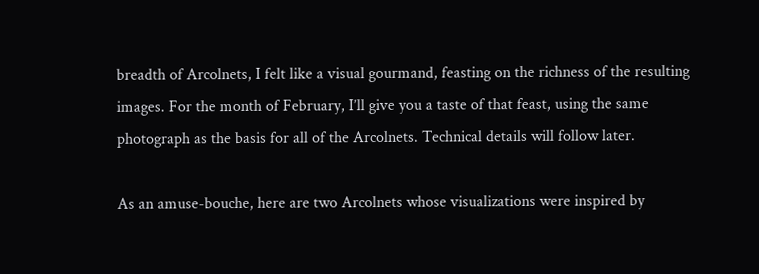breadth of Arcolnets, I felt like a visual gourmand, feasting on the richness of the resulting images. For the month of February, I’ll give you a taste of that feast, using the same photograph as the basis for all of the Arcolnets. Technical details will follow later.

As an amuse-bouche, here are two Arcolnets whose visualizations were inspired by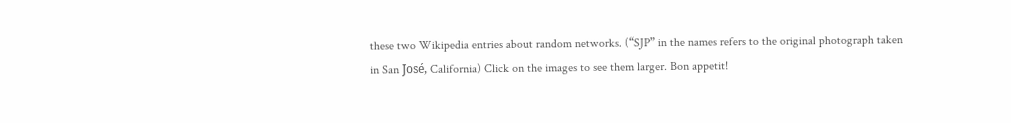these two Wikipedia entries about random networks. (“SJP” in the names refers to the original photograph taken in San José, California) Click on the images to see them larger. Bon appetit!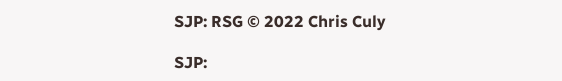SJP: RSG © 2022 Chris Culy

SJP: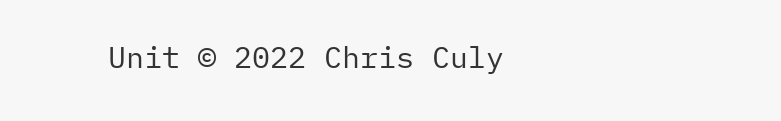Unit © 2022 Chris Culy